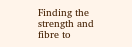Finding the strength and fibre to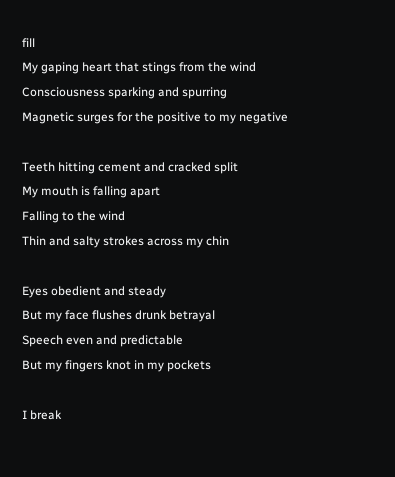fill
My gaping heart that stings from the wind
Consciousness sparking and spurring
Magnetic surges for the positive to my negative

Teeth hitting cement and cracked split
My mouth is falling apart
Falling to the wind
Thin and salty strokes across my chin

Eyes obedient and steady
But my face flushes drunk betrayal
Speech even and predictable
But my fingers knot in my pockets

I break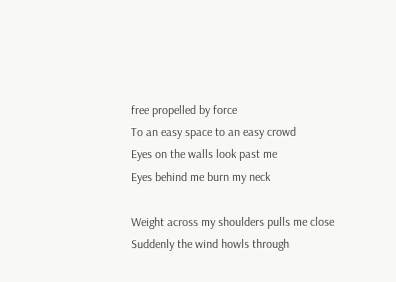free propelled by force
To an easy space to an easy crowd
Eyes on the walls look past me
Eyes behind me burn my neck

Weight across my shoulders pulls me close
Suddenly the wind howls through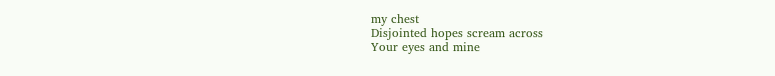my chest
Disjointed hopes scream across
Your eyes and mine